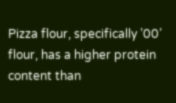Pizza flour, specifically ’00’ flour, has a higher protein content than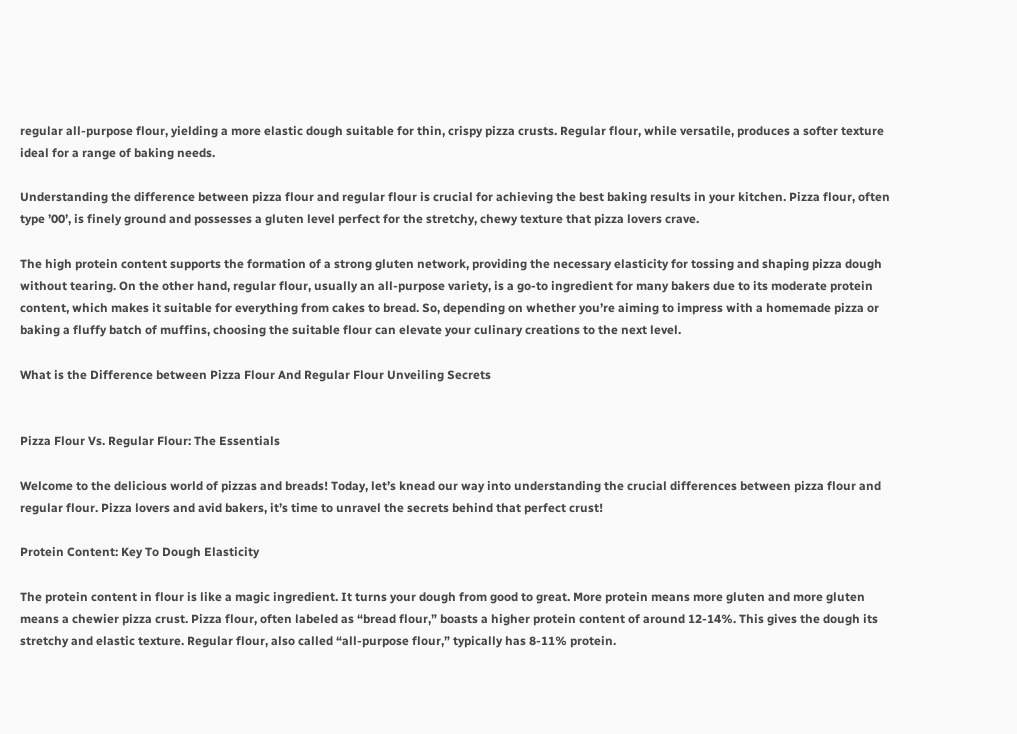regular all-purpose flour, yielding a more elastic dough suitable for thin, crispy pizza crusts. Regular flour, while versatile, produces a softer texture ideal for a range of baking needs.

Understanding the difference between pizza flour and regular flour is crucial for achieving the best baking results in your kitchen. Pizza flour, often type ’00’, is finely ground and possesses a gluten level perfect for the stretchy, chewy texture that pizza lovers crave.

The high protein content supports the formation of a strong gluten network, providing the necessary elasticity for tossing and shaping pizza dough without tearing. On the other hand, regular flour, usually an all-purpose variety, is a go-to ingredient for many bakers due to its moderate protein content, which makes it suitable for everything from cakes to bread. So, depending on whether you’re aiming to impress with a homemade pizza or baking a fluffy batch of muffins, choosing the suitable flour can elevate your culinary creations to the next level.

What is the Difference between Pizza Flour And Regular Flour Unveiling Secrets


Pizza Flour Vs. Regular Flour: The Essentials

Welcome to the delicious world of pizzas and breads! Today, let’s knead our way into understanding the crucial differences between pizza flour and regular flour. Pizza lovers and avid bakers, it’s time to unravel the secrets behind that perfect crust!

Protein Content: Key To Dough Elasticity

The protein content in flour is like a magic ingredient. It turns your dough from good to great. More protein means more gluten and more gluten means a chewier pizza crust. Pizza flour, often labeled as “bread flour,” boasts a higher protein content of around 12-14%. This gives the dough its stretchy and elastic texture. Regular flour, also called “all-purpose flour,” typically has 8-11% protein.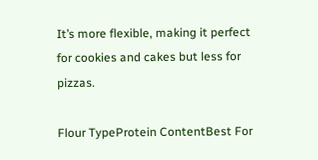It’s more flexible, making it perfect for cookies and cakes but less for pizzas.

Flour TypeProtein ContentBest For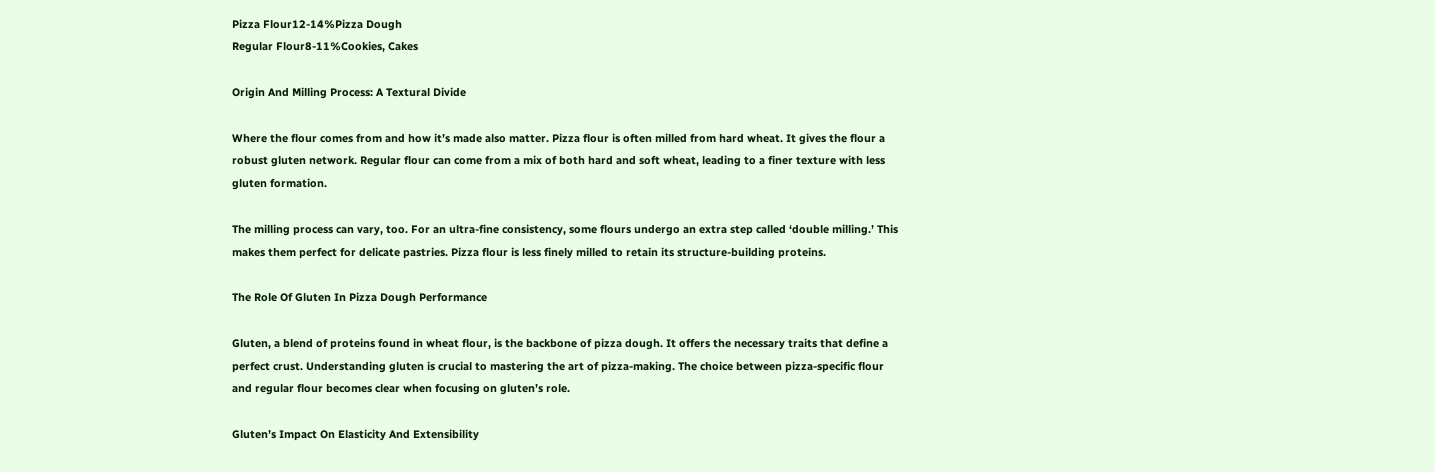Pizza Flour12-14%Pizza Dough
Regular Flour8-11%Cookies, Cakes

Origin And Milling Process: A Textural Divide

Where the flour comes from and how it’s made also matter. Pizza flour is often milled from hard wheat. It gives the flour a robust gluten network. Regular flour can come from a mix of both hard and soft wheat, leading to a finer texture with less gluten formation.

The milling process can vary, too. For an ultra-fine consistency, some flours undergo an extra step called ‘double milling.’ This makes them perfect for delicate pastries. Pizza flour is less finely milled to retain its structure-building proteins.

The Role Of Gluten In Pizza Dough Performance

Gluten, a blend of proteins found in wheat flour, is the backbone of pizza dough. It offers the necessary traits that define a perfect crust. Understanding gluten is crucial to mastering the art of pizza-making. The choice between pizza-specific flour and regular flour becomes clear when focusing on gluten’s role.

Gluten’s Impact On Elasticity And Extensibility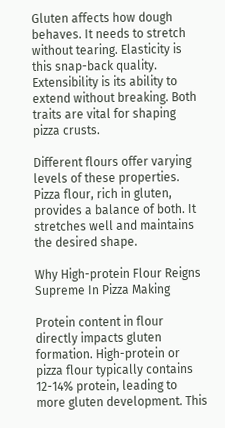Gluten affects how dough behaves. It needs to stretch without tearing. Elasticity is this snap-back quality. Extensibility is its ability to extend without breaking. Both traits are vital for shaping pizza crusts.

Different flours offer varying levels of these properties. Pizza flour, rich in gluten, provides a balance of both. It stretches well and maintains the desired shape.

Why High-protein Flour Reigns Supreme In Pizza Making

Protein content in flour directly impacts gluten formation. High-protein or pizza flour typically contains 12-14% protein, leading to more gluten development. This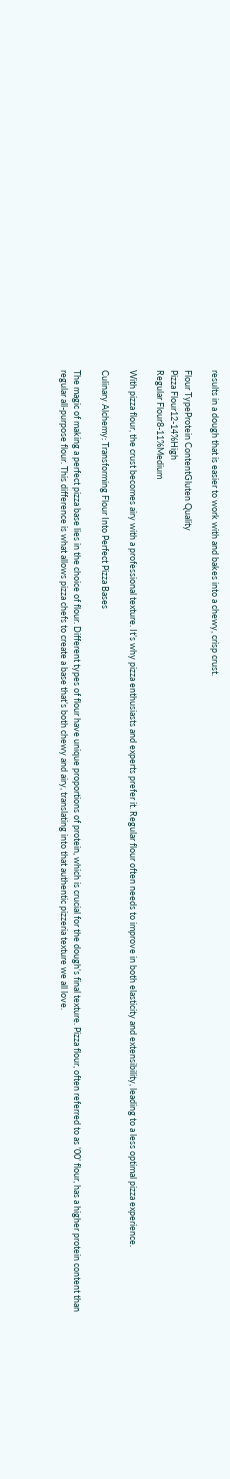results in a dough that is easier to work with and bakes into a chewy, crisp crust.

Flour TypeProtein ContentGluten Quality
Pizza Flour12-14%High
Regular Flour8-11%Medium

With pizza flour, the crust becomes airy with a professional texture. It’s why pizza enthusiasts and experts prefer it. Regular flour often needs to improve in both elasticity and extensibility, leading to a less optimal pizza experience.

Culinary Alchemy: Transforming Flour Into Perfect Pizza Bases

The magic of making a perfect pizza base lies in the choice of flour. Different types of flour have unique proportions of protein, which is crucial for the dough’s final texture. Pizza flour, often referred to as ’00’ flour, has a higher protein content than regular all-purpose flour. This difference is what allows pizza chefs to create a base that’s both chewy and airy, translating into that authentic pizzeria texture we all love.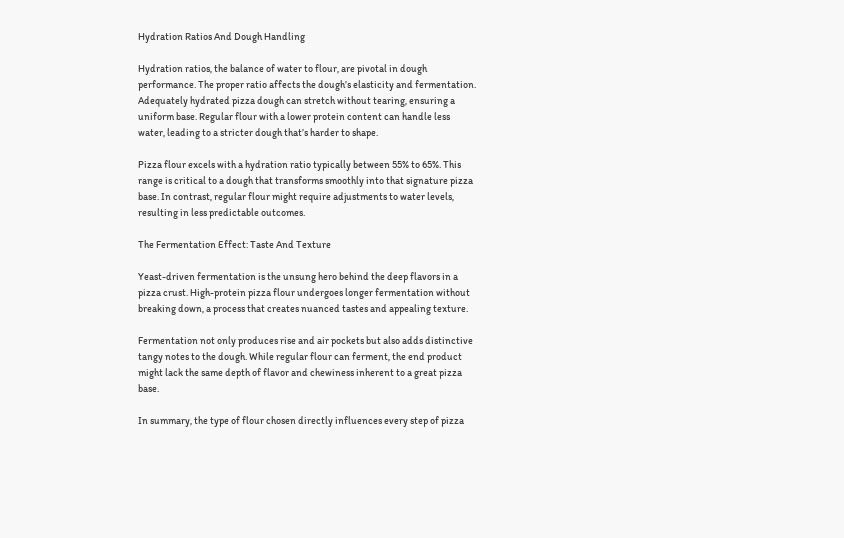Hydration Ratios And Dough Handling

Hydration ratios, the balance of water to flour, are pivotal in dough performance. The proper ratio affects the dough’s elasticity and fermentation. Adequately hydrated pizza dough can stretch without tearing, ensuring a uniform base. Regular flour with a lower protein content can handle less water, leading to a stricter dough that’s harder to shape.

Pizza flour excels with a hydration ratio typically between 55% to 65%. This range is critical to a dough that transforms smoothly into that signature pizza base. In contrast, regular flour might require adjustments to water levels, resulting in less predictable outcomes.

The Fermentation Effect: Taste And Texture

Yeast-driven fermentation is the unsung hero behind the deep flavors in a pizza crust. High-protein pizza flour undergoes longer fermentation without breaking down, a process that creates nuanced tastes and appealing texture.

Fermentation not only produces rise and air pockets but also adds distinctive tangy notes to the dough. While regular flour can ferment, the end product might lack the same depth of flavor and chewiness inherent to a great pizza base.

In summary, the type of flour chosen directly influences every step of pizza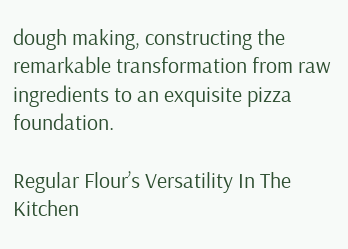dough making, constructing the remarkable transformation from raw ingredients to an exquisite pizza foundation.

Regular Flour’s Versatility In The Kitchen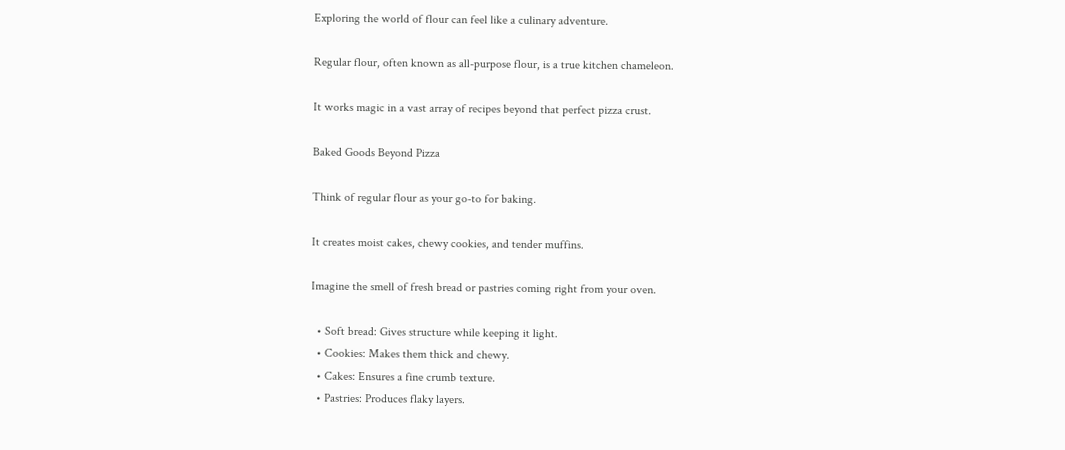Exploring the world of flour can feel like a culinary adventure.

Regular flour, often known as all-purpose flour, is a true kitchen chameleon.

It works magic in a vast array of recipes beyond that perfect pizza crust.

Baked Goods Beyond Pizza

Think of regular flour as your go-to for baking.

It creates moist cakes, chewy cookies, and tender muffins.

Imagine the smell of fresh bread or pastries coming right from your oven.

  • Soft bread: Gives structure while keeping it light.
  • Cookies: Makes them thick and chewy.
  • Cakes: Ensures a fine crumb texture.
  • Pastries: Produces flaky layers.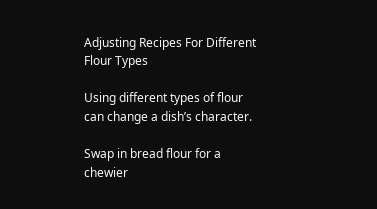Adjusting Recipes For Different Flour Types

Using different types of flour can change a dish’s character.

Swap in bread flour for a chewier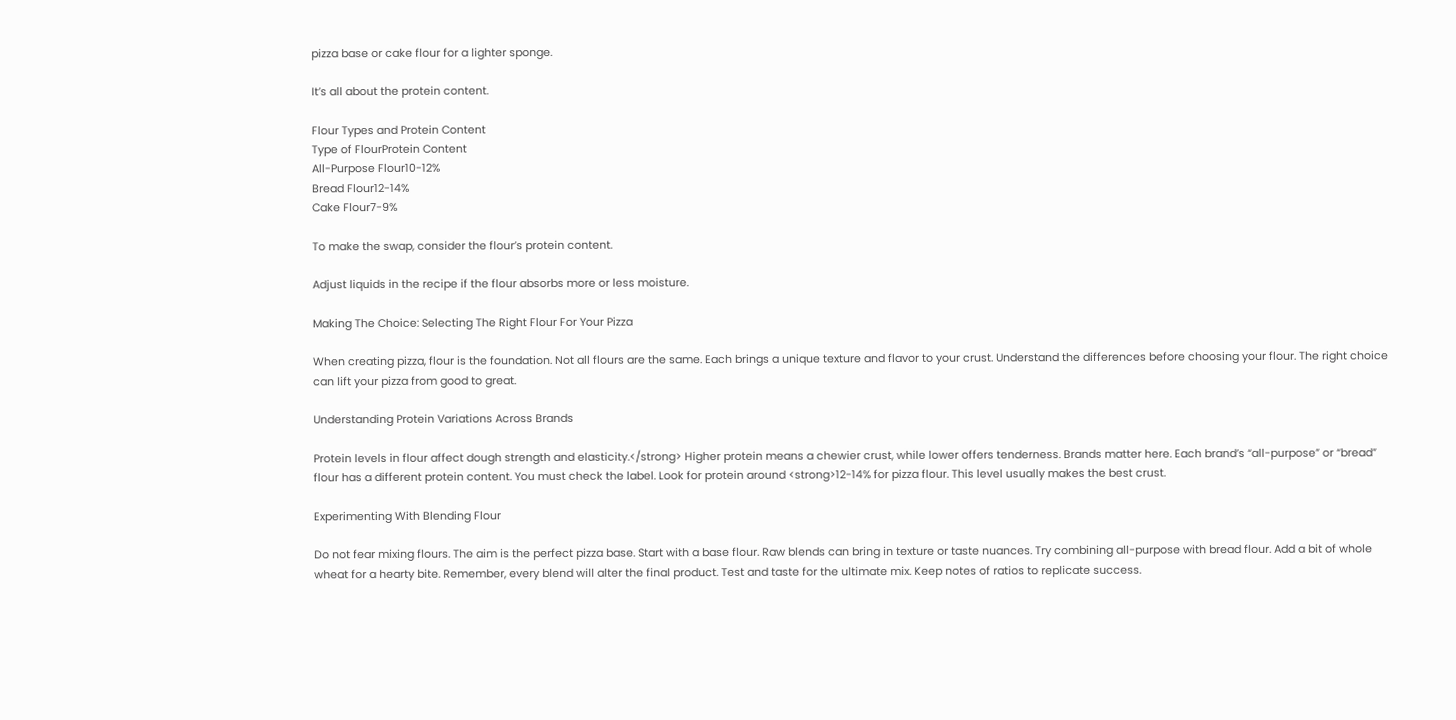pizza base or cake flour for a lighter sponge.

It’s all about the protein content.

Flour Types and Protein Content
Type of FlourProtein Content
All-Purpose Flour10-12%
Bread Flour12-14%
Cake Flour7-9%

To make the swap, consider the flour’s protein content.

Adjust liquids in the recipe if the flour absorbs more or less moisture.

Making The Choice: Selecting The Right Flour For Your Pizza

When creating pizza, flour is the foundation. Not all flours are the same. Each brings a unique texture and flavor to your crust. Understand the differences before choosing your flour. The right choice can lift your pizza from good to great.

Understanding Protein Variations Across Brands

Protein levels in flour affect dough strength and elasticity.</strong> Higher protein means a chewier crust, while lower offers tenderness. Brands matter here. Each brand’s “all-purpose” or “bread” flour has a different protein content. You must check the label. Look for protein around <strong>12-14% for pizza flour. This level usually makes the best crust.

Experimenting With Blending Flour

Do not fear mixing flours. The aim is the perfect pizza base. Start with a base flour. Raw blends can bring in texture or taste nuances. Try combining all-purpose with bread flour. Add a bit of whole wheat for a hearty bite. Remember, every blend will alter the final product. Test and taste for the ultimate mix. Keep notes of ratios to replicate success.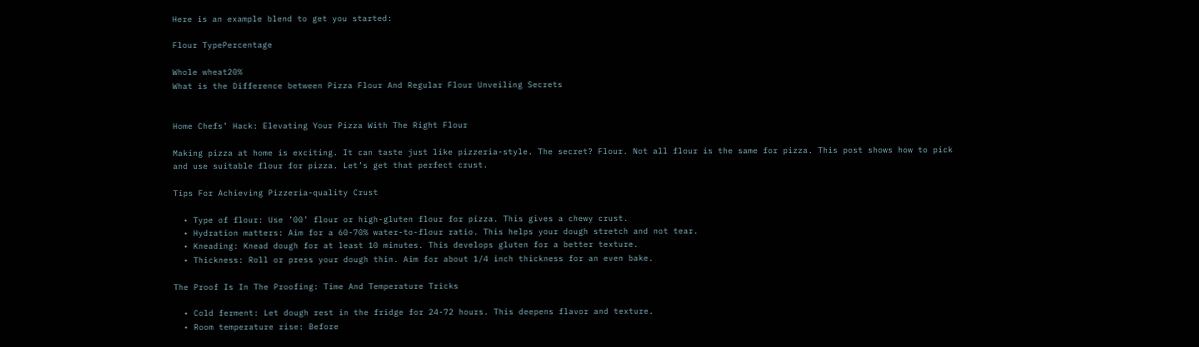Here is an example blend to get you started:

Flour TypePercentage

Whole wheat20%
What is the Difference between Pizza Flour And Regular Flour Unveiling Secrets


Home Chefs’ Hack: Elevating Your Pizza With The Right Flour

Making pizza at home is exciting. It can taste just like pizzeria-style. The secret? Flour. Not all flour is the same for pizza. This post shows how to pick and use suitable flour for pizza. Let’s get that perfect crust.

Tips For Achieving Pizzeria-quality Crust

  • Type of flour: Use ’00’ flour or high-gluten flour for pizza. This gives a chewy crust.
  • Hydration matters: Aim for a 60-70% water-to-flour ratio. This helps your dough stretch and not tear.
  • Kneading: Knead dough for at least 10 minutes. This develops gluten for a better texture.
  • Thickness: Roll or press your dough thin. Aim for about 1/4 inch thickness for an even bake.

The Proof Is In The Proofing: Time And Temperature Tricks

  • Cold ferment: Let dough rest in the fridge for 24-72 hours. This deepens flavor and texture.
  • Room temperature rise: Before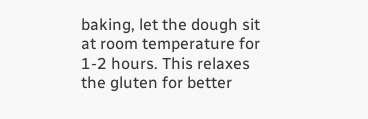baking, let the dough sit at room temperature for 1-2 hours. This relaxes the gluten for better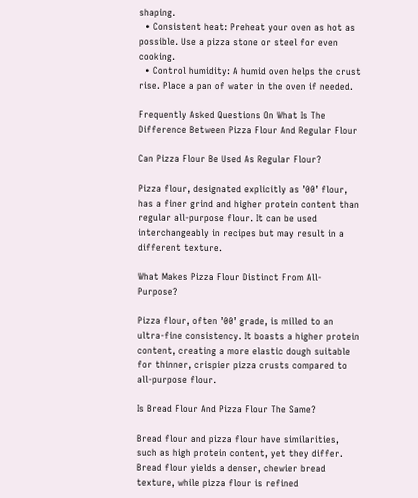shaping.
  • Consistent heat: Preheat your oven as hot as possible. Use a pizza stone or steel for even cooking.
  • Control humidity: A humid oven helps the crust rise. Place a pan of water in the oven if needed.

Frequently Asked Questions On What Is The Difference Between Pizza Flour And Regular Flour

Can Pizza Flour Be Used As Regular Flour?

Pizza flour, designated explicitly as ’00’ flour, has a finer grind and higher protein content than regular all-purpose flour. It can be used interchangeably in recipes but may result in a different texture.

What Makes Pizza Flour Distinct From All-Purpose?

Pizza flour, often ’00’ grade, is milled to an ultra-fine consistency. It boasts a higher protein content, creating a more elastic dough suitable for thinner, crispier pizza crusts compared to all-purpose flour.

Is Bread Flour And Pizza Flour The Same?

Bread flour and pizza flour have similarities, such as high protein content, yet they differ. Bread flour yields a denser, chewier bread texture, while pizza flour is refined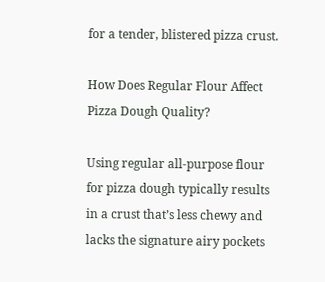for a tender, blistered pizza crust.

How Does Regular Flour Affect Pizza Dough Quality?

Using regular all-purpose flour for pizza dough typically results in a crust that’s less chewy and lacks the signature airy pockets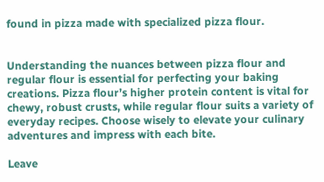found in pizza made with specialized pizza flour.


Understanding the nuances between pizza flour and regular flour is essential for perfecting your baking creations. Pizza flour’s higher protein content is vital for chewy, robust crusts, while regular flour suits a variety of everyday recipes. Choose wisely to elevate your culinary adventures and impress with each bite.

Leave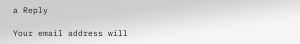a Reply

Your email address will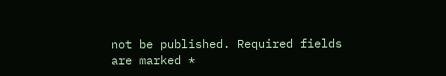not be published. Required fields are marked *